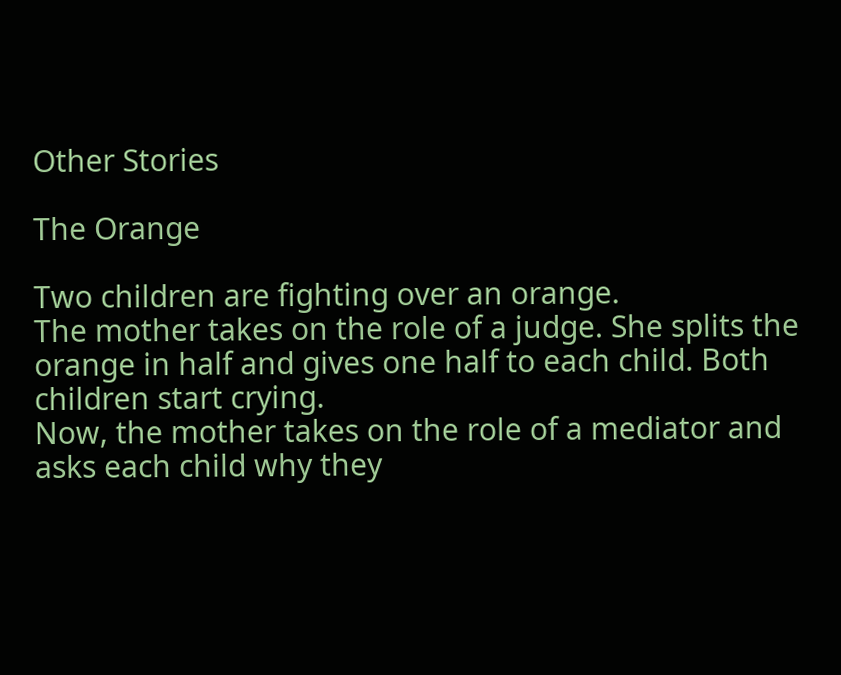Other Stories

The Orange

Two children are fighting over an orange.
The mother takes on the role of a judge. She splits the orange in half and gives one half to each child. Both children start crying.
Now, the mother takes on the role of a mediator and asks each child why they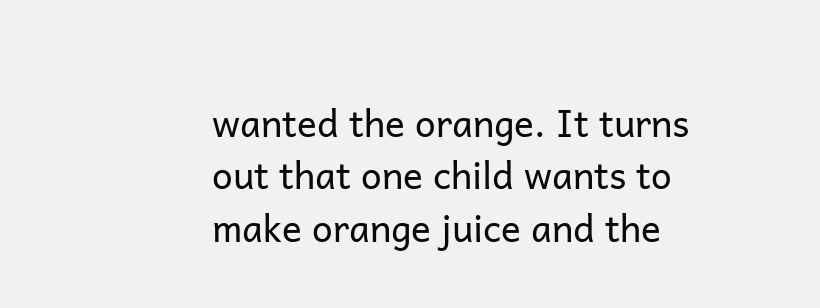wanted the orange. It turns out that one child wants to make orange juice and the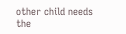other child needs the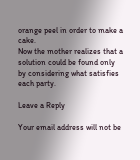orange peel in order to make a cake.
Now the mother realizes that a solution could be found only by considering what satisfies each party.

Leave a Reply

Your email address will not be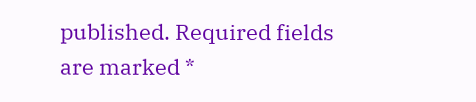published. Required fields are marked *